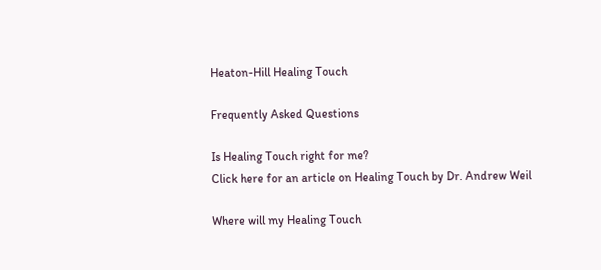Heaton-Hill Healing Touch

Frequently Asked Questions

Is Healing Touch right for me?
Click here for an article on Healing Touch by Dr. Andrew Weil

Where will my Healing Touch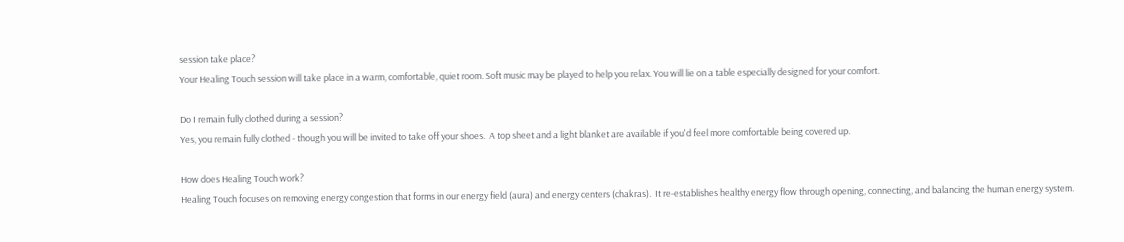session take place?
Your Healing Touch session will take place in a warm, comfortable, quiet room. Soft music may be played to help you relax. You will lie on a table especially designed for your comfort.

Do I remain fully clothed during a session?
Yes, you remain fully clothed - though you will be invited to take off your shoes.  A top sheet and a light blanket are available if you'd feel more comfortable being covered up.

How does Healing Touch work?
Healing Touch focuses on removing energy congestion that forms in our energy field (aura) and energy centers (chakras).  It re-establishes healthy energy flow through opening, connecting, and balancing the human energy system.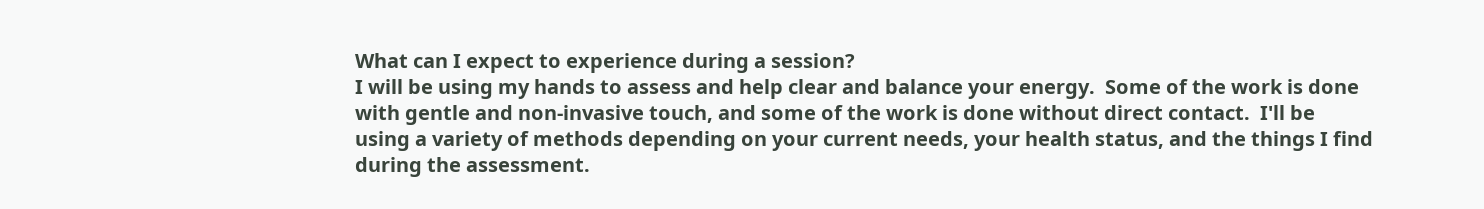What can I expect to experience during a session?
I will be using my hands to assess and help clear and balance your energy.  Some of the work is done with gentle and non-invasive touch, and some of the work is done without direct contact.  I'll be using a variety of methods depending on your current needs, your health status, and the things I find during the assessment.